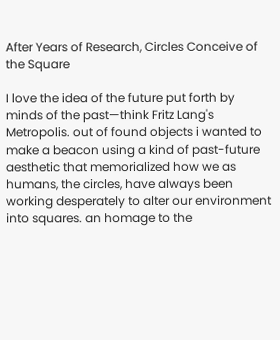After Years of Research, Circles Conceive of the Square

I love the idea of the future put forth by minds of the past—think Fritz Lang's Metropolis. out of found objects i wanted to make a beacon using a kind of past-future aesthetic that memorialized how we as humans, the circles, have always been working desperately to alter our environment into squares. an homage to the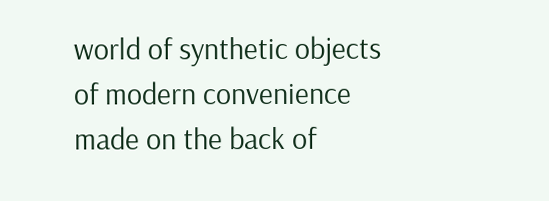world of synthetic objects of modern convenience made on the back of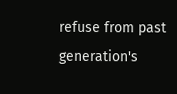refuse from past generation's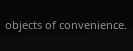objects of convenience.